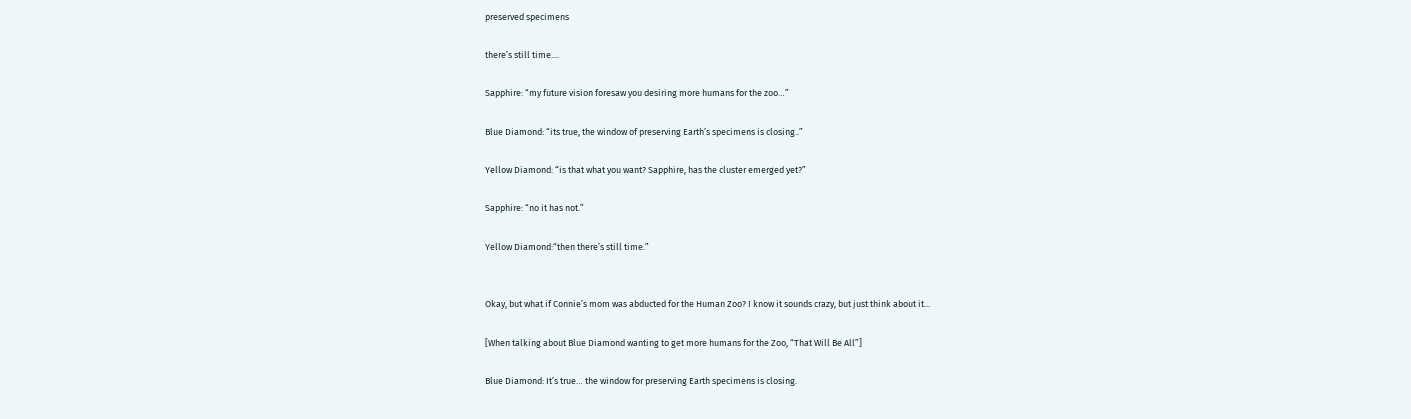preserved specimens

there’s still time....

Sapphire: “my future vision foresaw you desiring more humans for the zoo…”

Blue Diamond: “its true, the window of preserving Earth’s specimens is closing..”

Yellow Diamond: “is that what you want? Sapphire, has the cluster emerged yet?”

Sapphire: “no it has not.”

Yellow Diamond:“then there’s still time.”


Okay, but what if Connie’s mom was abducted for the Human Zoo? I know it sounds crazy, but just think about it...

[When talking about Blue Diamond wanting to get more humans for the Zoo, “That Will Be All”]

Blue Diamond: It’s true… the window for preserving Earth specimens is closing.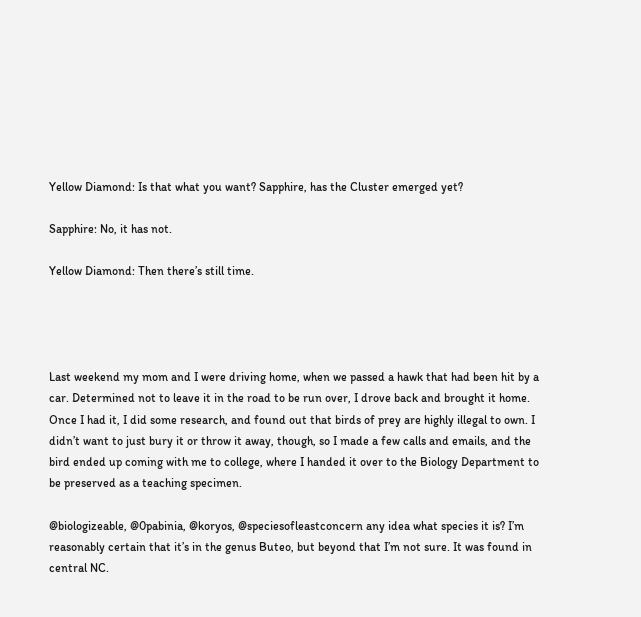Yellow Diamond: Is that what you want? Sapphire, has the Cluster emerged yet?

Sapphire: No, it has not.

Yellow Diamond: Then there’s still time.




Last weekend my mom and I were driving home, when we passed a hawk that had been hit by a car. Determined not to leave it in the road to be run over, I drove back and brought it home. Once I had it, I did some research, and found out that birds of prey are highly illegal to own. I didn’t want to just bury it or throw it away, though, so I made a few calls and emails, and the bird ended up coming with me to college, where I handed it over to the Biology Department to be preserved as a teaching specimen.

@biologizeable, @0pabinia, @koryos, @speciesofleastconcern any idea what species it is? I’m reasonably certain that it’s in the genus Buteo, but beyond that I’m not sure. It was found in central NC.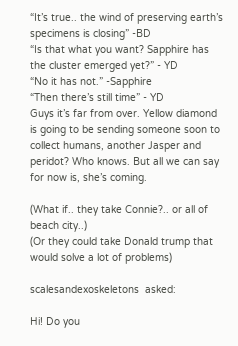“It’s true.. the wind of preserving earth’s specimens is closing” -BD
“Is that what you want? Sapphire has the cluster emerged yet?” - YD
“No it has not.” -Sapphire
“Then there’s still time” - YD
Guys it’s far from over. Yellow diamond is going to be sending someone soon to collect humans, another Jasper and peridot? Who knows. But all we can say for now is, she’s coming.

(What if.. they take Connie?.. or all of beach city..)
(Or they could take Donald trump that would solve a lot of problems)

scalesandexoskeletons  asked:

Hi! Do you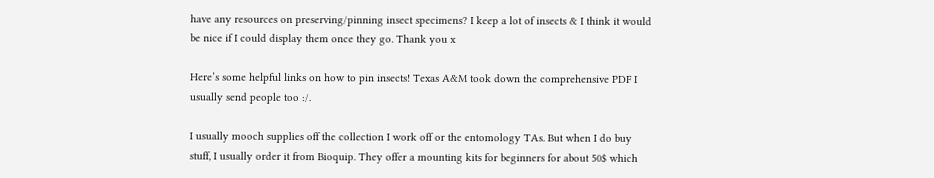have any resources on preserving/pinning insect specimens? I keep a lot of insects & I think it would be nice if I could display them once they go. Thank you x

Here’s some helpful links on how to pin insects! Texas A&M took down the comprehensive PDF I usually send people too :/.

I usually mooch supplies off the collection I work off or the entomology TAs. But when I do buy stuff, I usually order it from Bioquip. They offer a mounting kits for beginners for about 50$ which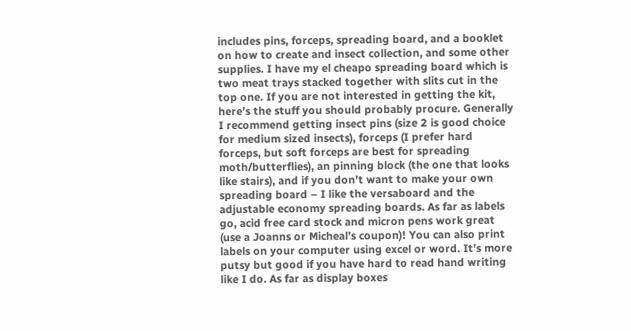includes pins, forceps, spreading board, and a booklet on how to create and insect collection, and some other supplies. I have my el cheapo spreading board which is two meat trays stacked together with slits cut in the top one. If you are not interested in getting the kit, here’s the stuff you should probably procure. Generally I recommend getting insect pins (size 2 is good choice for medium sized insects), forceps (I prefer hard forceps, but soft forceps are best for spreading moth/butterflies), an pinning block (the one that looks like stairs), and if you don’t want to make your own spreading board – I like the versaboard and the adjustable economy spreading boards. As far as labels go, acid free card stock and micron pens work great (use a Joanns or Micheal’s coupon)! You can also print labels on your computer using excel or word. It’s more putsy but good if you have hard to read hand writing like I do. As far as display boxes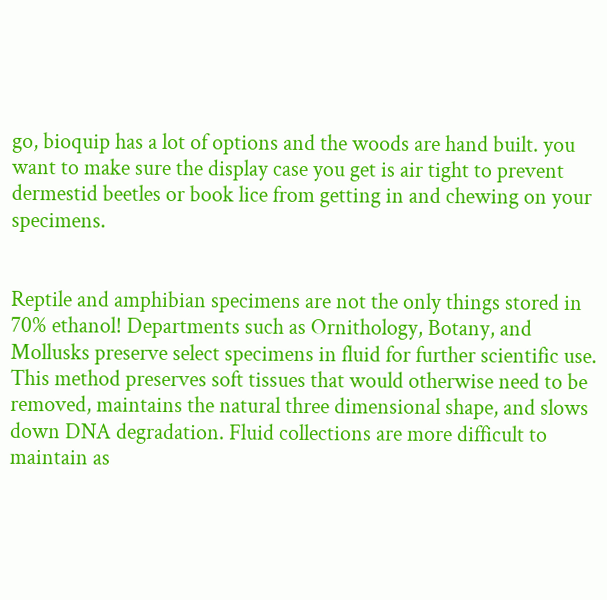go, bioquip has a lot of options and the woods are hand built. you want to make sure the display case you get is air tight to prevent dermestid beetles or book lice from getting in and chewing on your specimens.


Reptile and amphibian specimens are not the only things stored in 70% ethanol! Departments such as Ornithology, Botany, and Mollusks preserve select specimens in fluid for further scientific use. This method preserves soft tissues that would otherwise need to be removed, maintains the natural three dimensional shape, and slows down DNA degradation. Fluid collections are more difficult to maintain as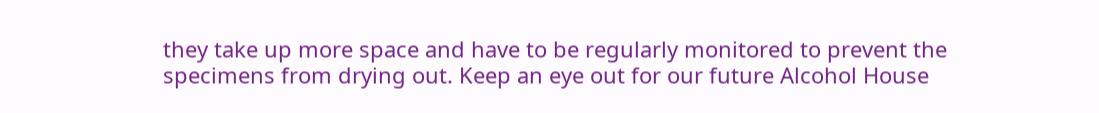they take up more space and have to be regularly monitored to prevent the specimens from drying out. Keep an eye out for our future Alcohol House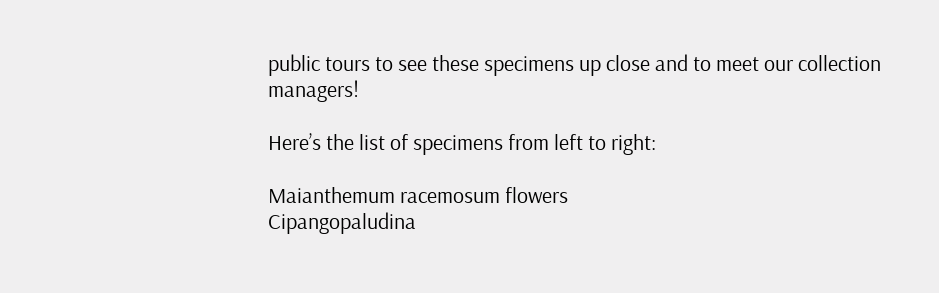public tours to see these specimens up close and to meet our collection managers!

Here’s the list of specimens from left to right:

Maianthemum racemosum flowers
Cipangopaludina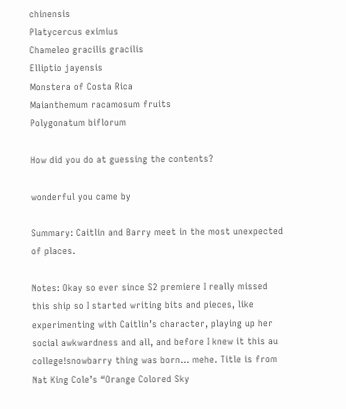chinensis
Platycercus eximius
Chameleo gracilis gracilis
Elliptio jayensis
Monstera of Costa Rica
Maianthemum racamosum fruits
Polygonatum biflorum

How did you do at guessing the contents?

wonderful you came by

Summary: Caitlin and Barry meet in the most unexpected of places.

Notes: Okay so ever since S2 premiere I really missed this ship so I started writing bits and pieces, like experimenting with Caitlin’s character, playing up her social awkwardness and all, and before I knew it this au college!snowbarry thing was born… mehe. Title is from Nat King Cole’s “Orange Colored Sky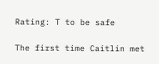Rating: T to be safe

The first time Caitlin met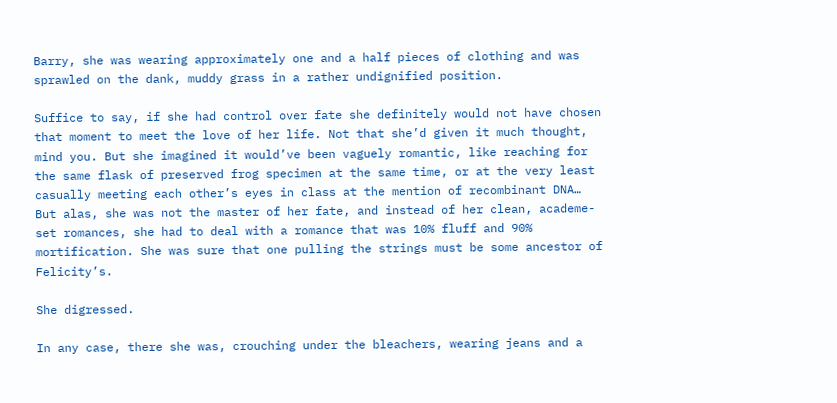Barry, she was wearing approximately one and a half pieces of clothing and was sprawled on the dank, muddy grass in a rather undignified position.

Suffice to say, if she had control over fate she definitely would not have chosen that moment to meet the love of her life. Not that she’d given it much thought, mind you. But she imagined it would’ve been vaguely romantic, like reaching for the same flask of preserved frog specimen at the same time, or at the very least casually meeting each other’s eyes in class at the mention of recombinant DNA… But alas, she was not the master of her fate, and instead of her clean, academe-set romances, she had to deal with a romance that was 10% fluff and 90% mortification. She was sure that one pulling the strings must be some ancestor of Felicity’s.

She digressed.

In any case, there she was, crouching under the bleachers, wearing jeans and a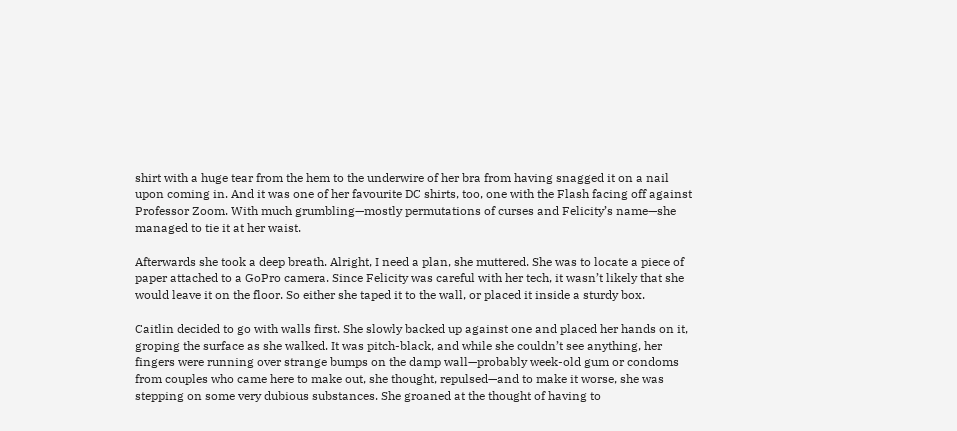shirt with a huge tear from the hem to the underwire of her bra from having snagged it on a nail upon coming in. And it was one of her favourite DC shirts, too, one with the Flash facing off against Professor Zoom. With much grumbling—mostly permutations of curses and Felicity’s name—she managed to tie it at her waist.

Afterwards she took a deep breath. Alright, I need a plan, she muttered. She was to locate a piece of paper attached to a GoPro camera. Since Felicity was careful with her tech, it wasn’t likely that she would leave it on the floor. So either she taped it to the wall, or placed it inside a sturdy box.

Caitlin decided to go with walls first. She slowly backed up against one and placed her hands on it, groping the surface as she walked. It was pitch-black, and while she couldn’t see anything, her fingers were running over strange bumps on the damp wall—probably week-old gum or condoms from couples who came here to make out, she thought, repulsed—and to make it worse, she was stepping on some very dubious substances. She groaned at the thought of having to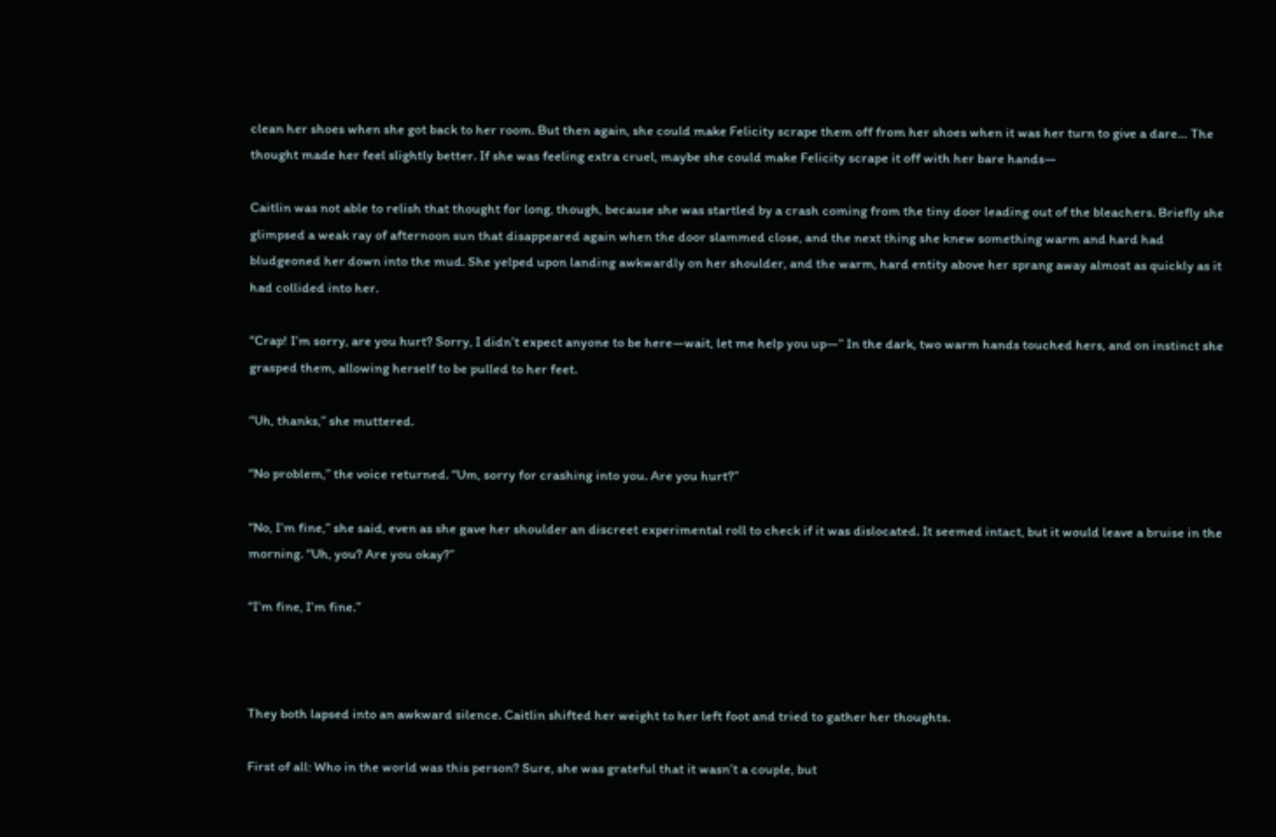clean her shoes when she got back to her room. But then again, she could make Felicity scrape them off from her shoes when it was her turn to give a dare… The thought made her feel slightly better. If she was feeling extra cruel, maybe she could make Felicity scrape it off with her bare hands—

Caitlin was not able to relish that thought for long, though, because she was startled by a crash coming from the tiny door leading out of the bleachers. Briefly she glimpsed a weak ray of afternoon sun that disappeared again when the door slammed close, and the next thing she knew something warm and hard had bludgeoned her down into the mud. She yelped upon landing awkwardly on her shoulder, and the warm, hard entity above her sprang away almost as quickly as it had collided into her.

“Crap! I’m sorry, are you hurt? Sorry, I didn’t expect anyone to be here—wait, let me help you up—” In the dark, two warm hands touched hers, and on instinct she grasped them, allowing herself to be pulled to her feet.

“Uh, thanks,” she muttered.

“No problem,” the voice returned. “Um, sorry for crashing into you. Are you hurt?”

“No, I’m fine,” she said, even as she gave her shoulder an discreet experimental roll to check if it was dislocated. It seemed intact, but it would leave a bruise in the morning. “Uh, you? Are you okay?”

“I’m fine, I’m fine.”



They both lapsed into an awkward silence. Caitlin shifted her weight to her left foot and tried to gather her thoughts.

First of all: Who in the world was this person? Sure, she was grateful that it wasn’t a couple, but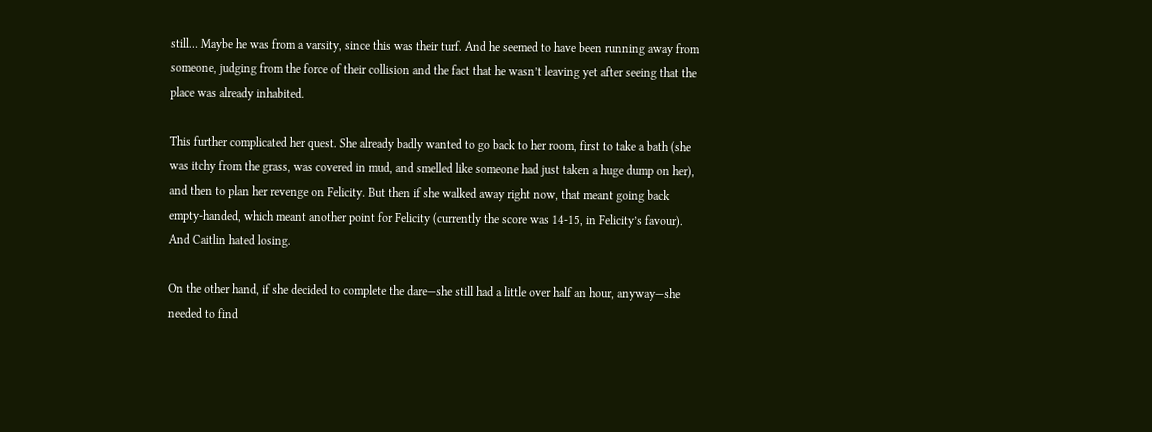still… Maybe he was from a varsity, since this was their turf. And he seemed to have been running away from someone, judging from the force of their collision and the fact that he wasn’t leaving yet after seeing that the place was already inhabited.

This further complicated her quest. She already badly wanted to go back to her room, first to take a bath (she was itchy from the grass, was covered in mud, and smelled like someone had just taken a huge dump on her), and then to plan her revenge on Felicity. But then if she walked away right now, that meant going back empty-handed, which meant another point for Felicity (currently the score was 14-15, in Felicity’s favour). And Caitlin hated losing.

On the other hand, if she decided to complete the dare—she still had a little over half an hour, anyway—she needed to find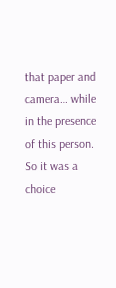that paper and camera… while in the presence of this person. So it was a choice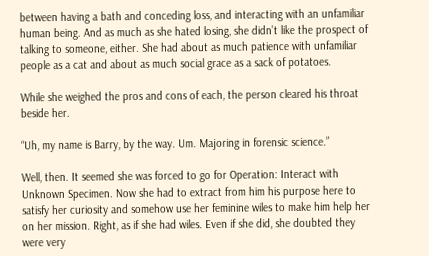between having a bath and conceding loss, and interacting with an unfamiliar human being. And as much as she hated losing, she didn’t like the prospect of talking to someone, either. She had about as much patience with unfamiliar people as a cat and about as much social grace as a sack of potatoes.

While she weighed the pros and cons of each, the person cleared his throat beside her.

“Uh, my name is Barry, by the way. Um. Majoring in forensic science.”

Well, then. It seemed she was forced to go for Operation: Interact with Unknown Specimen. Now she had to extract from him his purpose here to satisfy her curiosity and somehow use her feminine wiles to make him help her on her mission. Right, as if she had wiles. Even if she did, she doubted they were very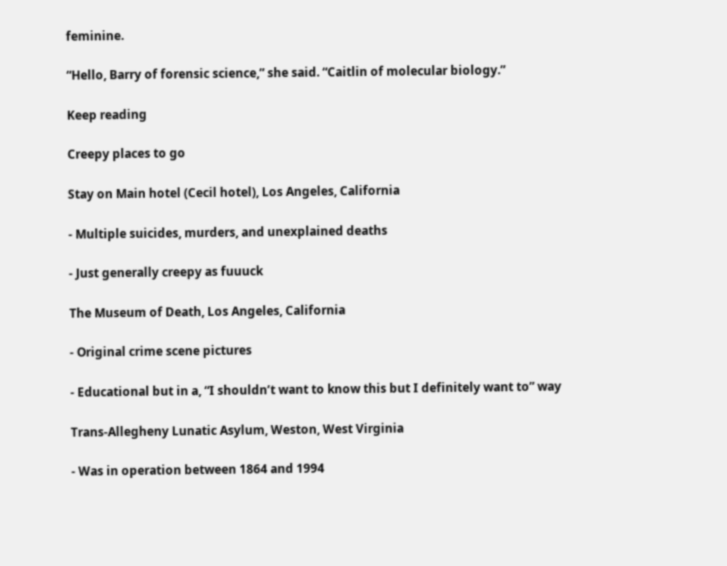feminine.

“Hello, Barry of forensic science,” she said. “Caitlin of molecular biology.”

Keep reading

Creepy places to go

Stay on Main hotel (Cecil hotel), Los Angeles, California

- Multiple suicides, murders, and unexplained deaths

- Just generally creepy as fuuuck

The Museum of Death, Los Angeles, California

- Original crime scene pictures

- Educational but in a, “I shouldn’t want to know this but I definitely want to” way

Trans-Allegheny Lunatic Asylum, Weston, West Virginia

- Was in operation between 1864 and 1994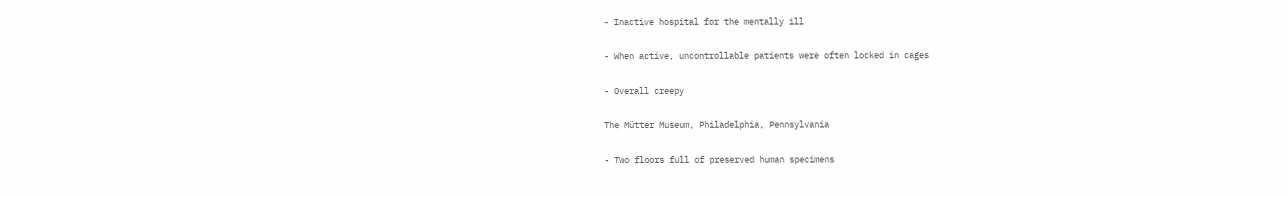- Inactive hospital for the mentally ill

- When active, uncontrollable patients were often locked in cages

- Overall creepy

The Mütter Museum, Philadelphia, Pennsylvania

- Two floors full of preserved human specimens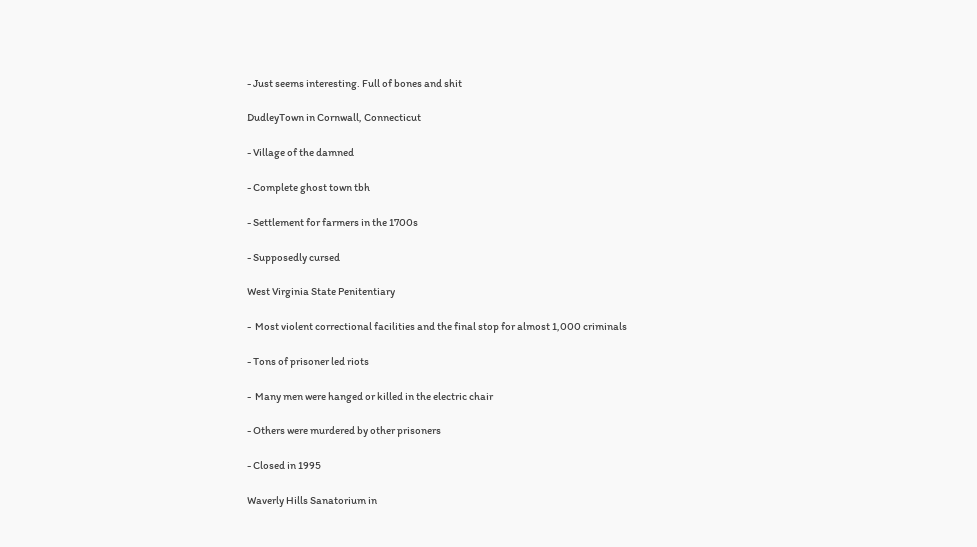- Just seems interesting. Full of bones and shit

DudleyTown in Cornwall, Connecticut

- Village of the damned

- Complete ghost town tbh

- Settlement for farmers in the 1700s

- Supposedly cursed

West Virginia State Penitentiary

-  Most violent correctional facilities and the final stop for almost 1,000 criminals

- Tons of prisoner led riots

-  Many men were hanged or killed in the electric chair

- Others were murdered by other prisoners

- Closed in 1995

Waverly Hills Sanatorium in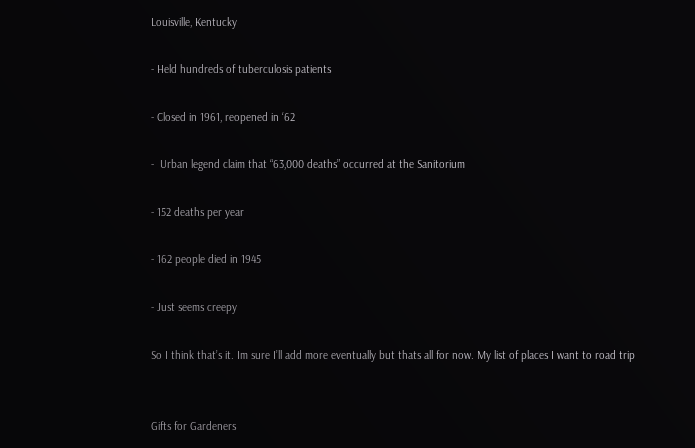Louisville, Kentucky

- Held hundreds of tuberculosis patients

- Closed in 1961, reopened in ‘62

-  Urban legend claim that “63,000 deaths” occurred at the Sanitorium

- 152 deaths per year

- 162 people died in 1945

- Just seems creepy

So I think that’s it. Im sure I’ll add more eventually but thats all for now. My list of places I want to road trip


Gifts for Gardeners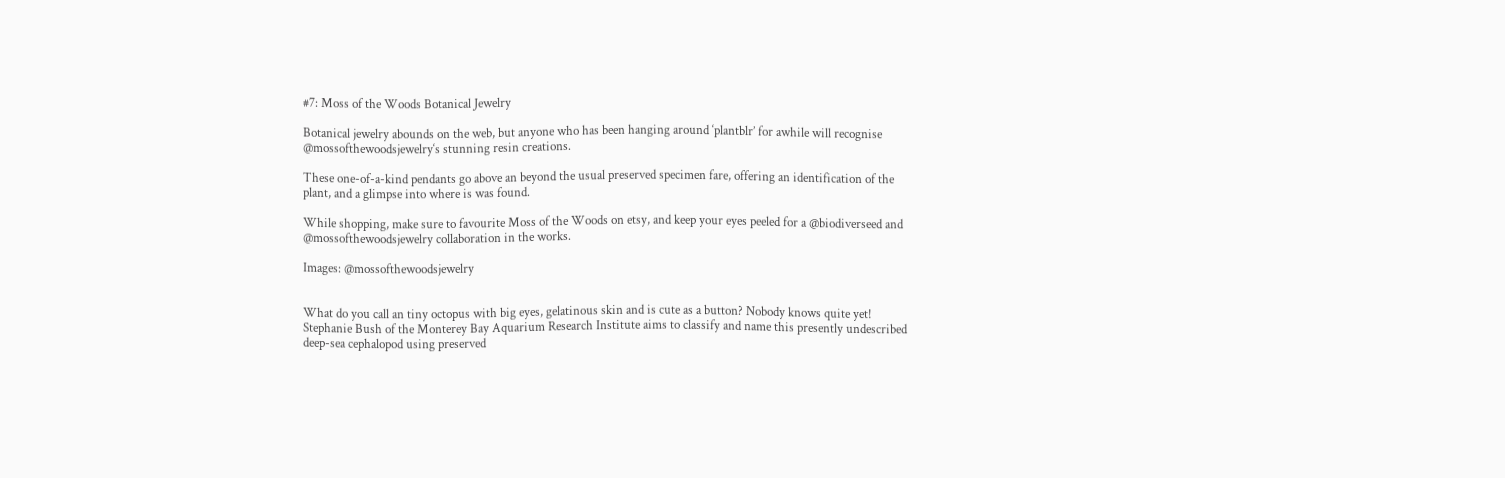#7: Moss of the Woods Botanical Jewelry

Botanical jewelry abounds on the web, but anyone who has been hanging around ‘plantblr’ for awhile will recognise @mossofthewoodsjewelry‘s stunning resin creations.

These one-of-a-kind pendants go above an beyond the usual preserved specimen fare, offering an identification of the plant, and a glimpse into where is was found.

While shopping, make sure to favourite Moss of the Woods on etsy, and keep your eyes peeled for a @biodiverseed and @mossofthewoodsjewelry collaboration in the works.

Images: @mossofthewoodsjewelry


What do you call an tiny octopus with big eyes, gelatinous skin and is cute as a button? Nobody knows quite yet!  Stephanie Bush of the Monterey Bay Aquarium Research Institute aims to classify and name this presently undescribed deep-sea cephalopod using preserved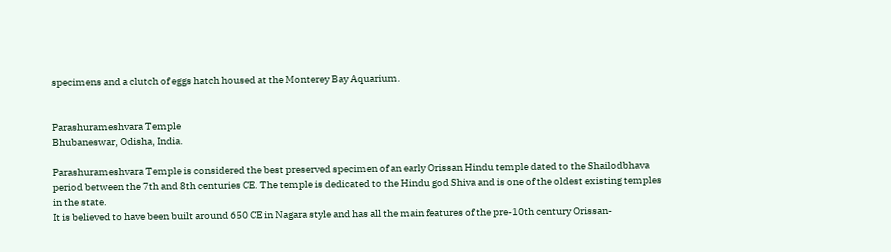specimens and a clutch of eggs hatch housed at the Monterey Bay Aquarium.


Parashurameshvara Temple
Bhubaneswar, Odisha, India.

Parashurameshvara Temple is considered the best preserved specimen of an early Orissan Hindu temple dated to the Shailodbhava period between the 7th and 8th centuries CE. The temple is dedicated to the Hindu god Shiva and is one of the oldest existing temples in the state.
It is believed to have been built around 650 CE in Nagara style and has all the main features of the pre-10th century Orissan-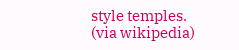style temples.
(via wikipedia)